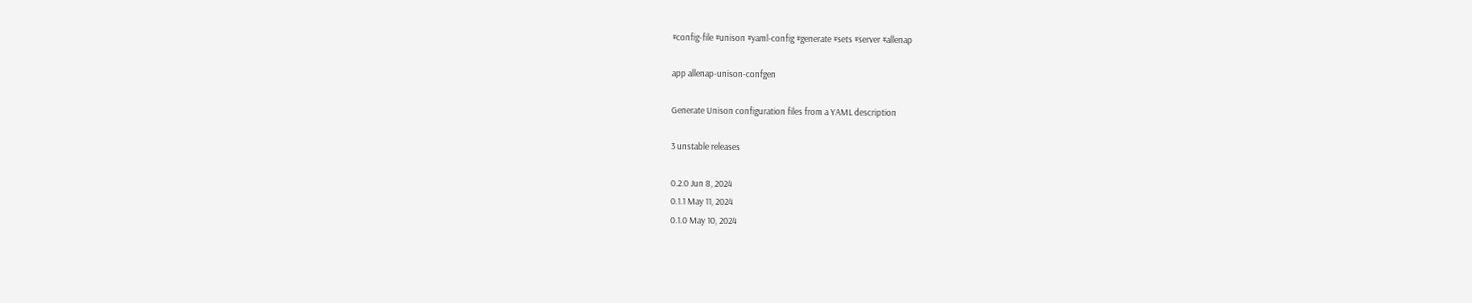#config-file #unison #yaml-config #generate #sets #server #allenap

app allenap-unison-confgen

Generate Unison configuration files from a YAML description

3 unstable releases

0.2.0 Jun 8, 2024
0.1.1 May 11, 2024
0.1.0 May 10, 2024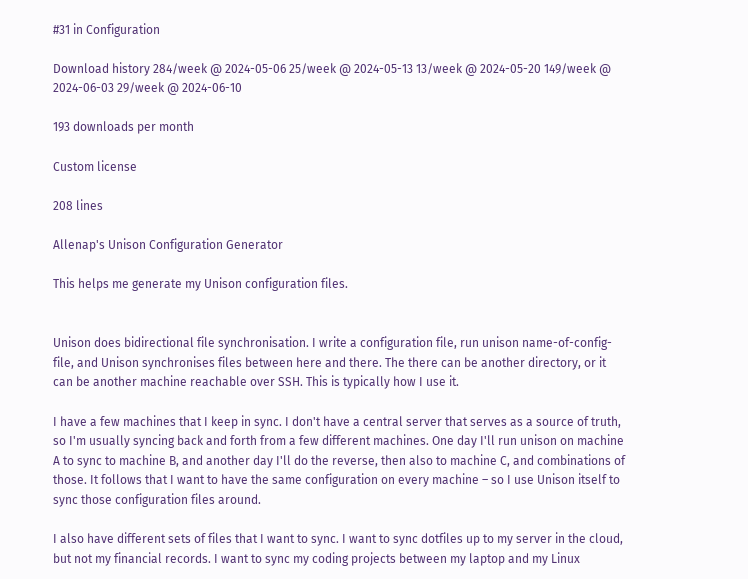#31 in Configuration

Download history 284/week @ 2024-05-06 25/week @ 2024-05-13 13/week @ 2024-05-20 149/week @ 2024-06-03 29/week @ 2024-06-10

193 downloads per month

Custom license

208 lines

Allenap's Unison Configuration Generator

This helps me generate my Unison configuration files.


Unison does bidirectional file synchronisation. I write a configuration file, run unison name-of-config-file, and Unison synchronises files between here and there. The there can be another directory, or it can be another machine reachable over SSH. This is typically how I use it.

I have a few machines that I keep in sync. I don't have a central server that serves as a source of truth, so I'm usually syncing back and forth from a few different machines. One day I'll run unison on machine A to sync to machine B, and another day I'll do the reverse, then also to machine C, and combinations of those. It follows that I want to have the same configuration on every machine – so I use Unison itself to sync those configuration files around.

I also have different sets of files that I want to sync. I want to sync dotfiles up to my server in the cloud, but not my financial records. I want to sync my coding projects between my laptop and my Linux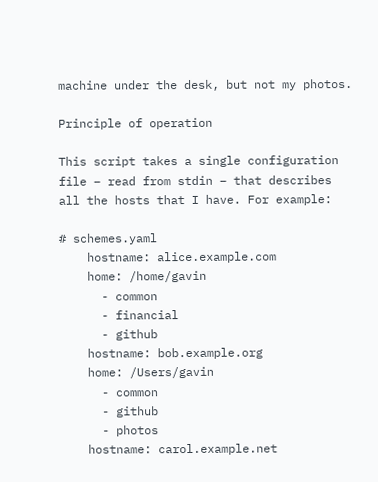machine under the desk, but not my photos.

Principle of operation

This script takes a single configuration file – read from stdin – that describes all the hosts that I have. For example:

# schemes.yaml
    hostname: alice.example.com
    home: /home/gavin
      - common
      - financial
      - github
    hostname: bob.example.org
    home: /Users/gavin
      - common
      - github
      - photos
    hostname: carol.example.net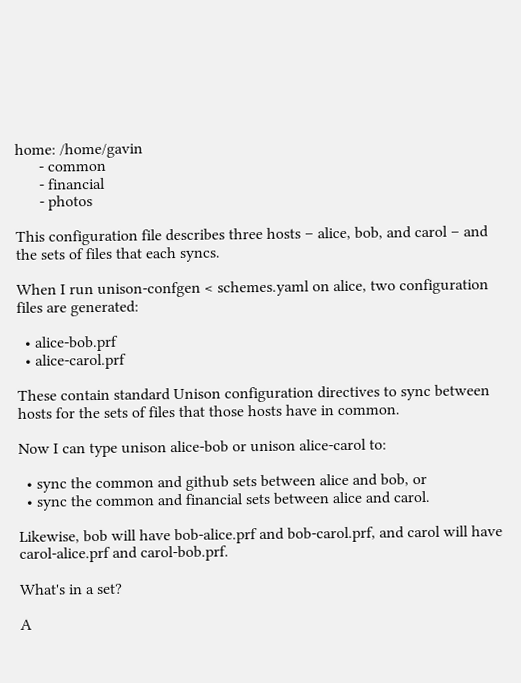home: /home/gavin
      - common
      - financial
      - photos

This configuration file describes three hosts – alice, bob, and carol – and the sets of files that each syncs.

When I run unison-confgen < schemes.yaml on alice, two configuration files are generated:

  • alice-bob.prf
  • alice-carol.prf

These contain standard Unison configuration directives to sync between hosts for the sets of files that those hosts have in common.

Now I can type unison alice-bob or unison alice-carol to:

  • sync the common and github sets between alice and bob, or
  • sync the common and financial sets between alice and carol.

Likewise, bob will have bob-alice.prf and bob-carol.prf, and carol will have carol-alice.prf and carol-bob.prf.

What's in a set?

A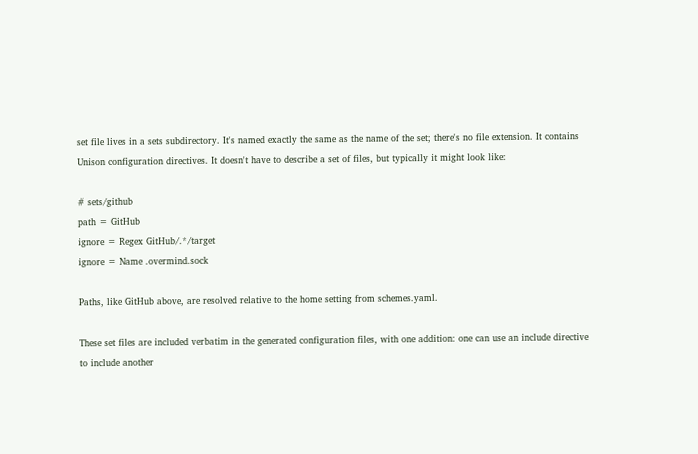set file lives in a sets subdirectory. It's named exactly the same as the name of the set; there's no file extension. It contains Unison configuration directives. It doesn't have to describe a set of files, but typically it might look like:

# sets/github
path = GitHub
ignore = Regex GitHub/.*/target
ignore = Name .overmind.sock

Paths, like GitHub above, are resolved relative to the home setting from schemes.yaml.

These set files are included verbatim in the generated configuration files, with one addition: one can use an include directive to include another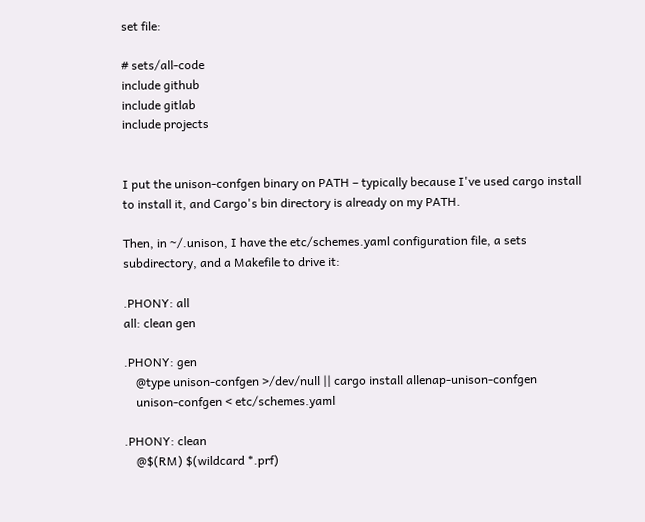set file:

# sets/all-code
include github
include gitlab
include projects


I put the unison-confgen binary on PATH – typically because I've used cargo install to install it, and Cargo's bin directory is already on my PATH.

Then, in ~/.unison, I have the etc/schemes.yaml configuration file, a sets subdirectory, and a Makefile to drive it:

.PHONY: all
all: clean gen

.PHONY: gen
    @type unison-confgen >/dev/null || cargo install allenap-unison-confgen
    unison-confgen < etc/schemes.yaml

.PHONY: clean
    @$(RM) $(wildcard *.prf)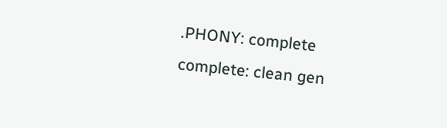.PHONY: complete
complete: clean gen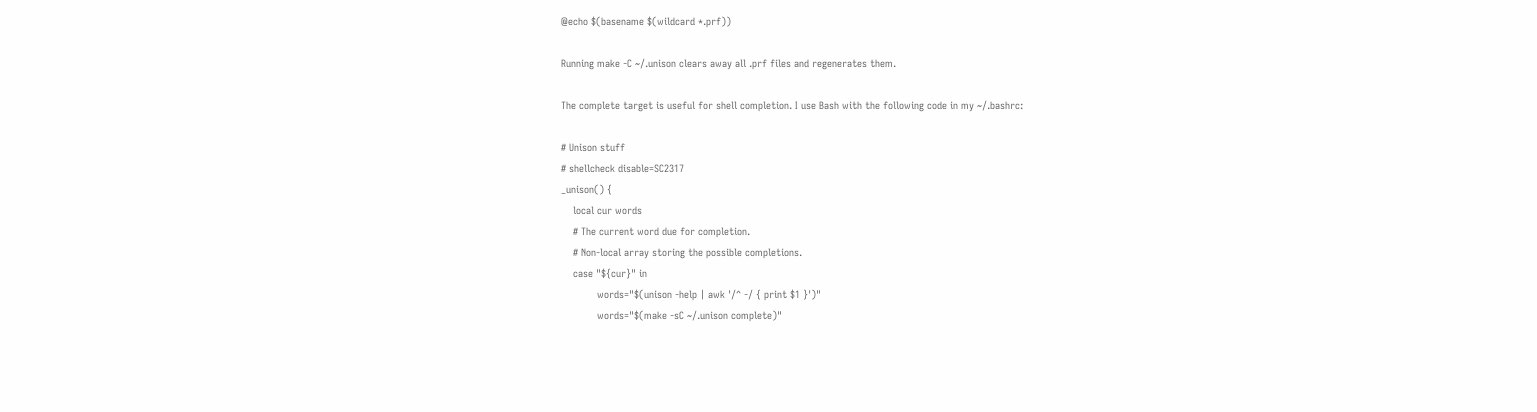@echo $(basename $(wildcard *.prf))

Running make -C ~/.unison clears away all .prf files and regenerates them.

The complete target is useful for shell completion. I use Bash with the following code in my ~/.bashrc:

# Unison stuff
# shellcheck disable=SC2317
_unison() {
    local cur words
    # The current word due for completion.
    # Non-local array storing the possible completions.
    case "${cur}" in
            words="$(unison -help | awk '/^ -/ { print $1 }')"
            words="$(make -sC ~/.unison complete)"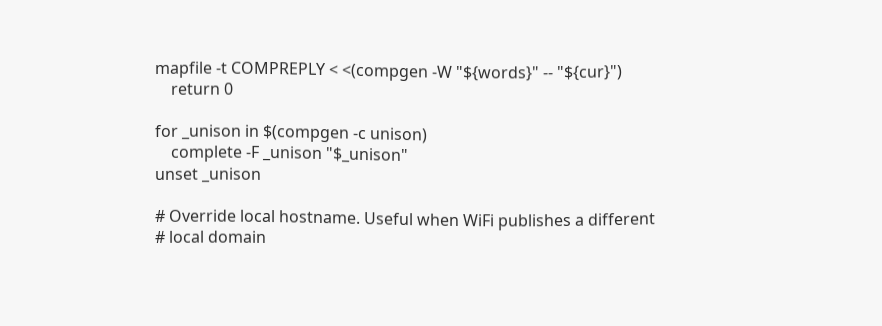mapfile -t COMPREPLY < <(compgen -W "${words}" -- "${cur}")
    return 0

for _unison in $(compgen -c unison)
    complete -F _unison "$_unison"
unset _unison

# Override local hostname. Useful when WiFi publishes a different
# local domain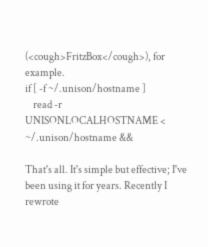(<cough>FritzBox</cough>), for example.
if [ -f ~/.unison/hostname ]
    read -r UNISONLOCALHOSTNAME < ~/.unison/hostname &&

That's all. It's simple but effective; I've been using it for years. Recently I rewrote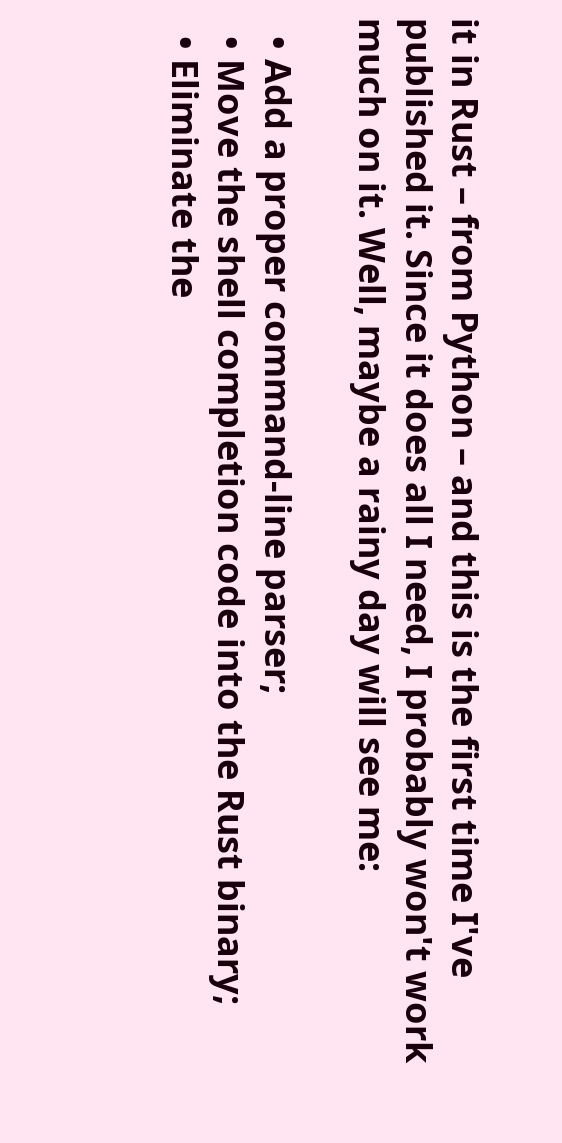it in Rust – from Python – and this is the first time I've published it. Since it does all I need, I probably won't work much on it. Well, maybe a rainy day will see me:

  • Add a proper command-line parser;
  • Move the shell completion code into the Rust binary;
  • Eliminate the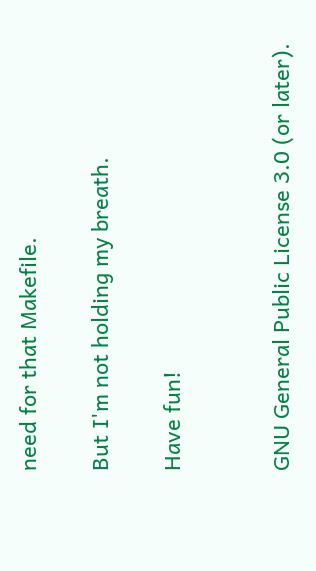need for that Makefile.

But I'm not holding my breath.

Have fun!


GNU General Public License 3.0 (or later).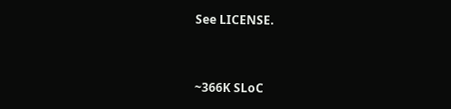See LICENSE.


~366K SLoC